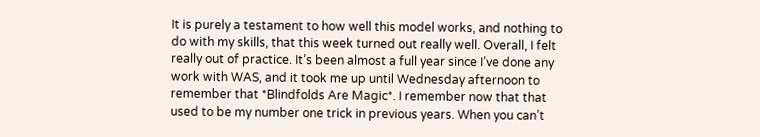It is purely a testament to how well this model works, and nothing to do with my skills, that this week turned out really well. Overall, I felt really out of practice. It’s been almost a full year since I’ve done any work with WAS, and it took me up until Wednesday afternoon to remember that *Blindfolds Are Magic*. I remember now that that used to be my number one trick in previous years. When you can’t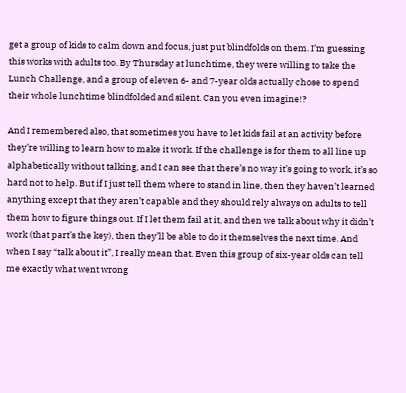get a group of kids to calm down and focus, just put blindfolds on them. I’m guessing this works with adults too. By Thursday at lunchtime, they were willing to take the Lunch Challenge, and a group of eleven 6- and 7-year olds actually chose to spend their whole lunchtime blindfolded and silent. Can you even imagine!?

And I remembered also, that sometimes you have to let kids fail at an activity before they’re willing to learn how to make it work. If the challenge is for them to all line up alphabetically without talking, and I can see that there’s no way it’s going to work, it’s so hard not to help. But if I just tell them where to stand in line, then they haven’t learned anything except that they aren’t capable and they should rely always on adults to tell them how to figure things out. If I let them fail at it, and then we talk about why it didn’t work (that part’s the key), then they’ll be able to do it themselves the next time. And when I say “talk about it”, I really mean that. Even this group of six-year olds can tell me exactly what went wrong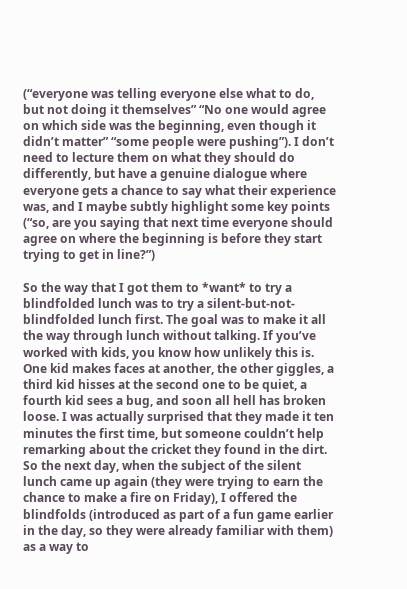(“everyone was telling everyone else what to do, but not doing it themselves” “No one would agree on which side was the beginning, even though it didn’t matter” “some people were pushing”). I don’t need to lecture them on what they should do differently, but have a genuine dialogue where everyone gets a chance to say what their experience was, and I maybe subtly highlight some key points (“so, are you saying that next time everyone should agree on where the beginning is before they start trying to get in line?”)

So the way that I got them to *want* to try a blindfolded lunch was to try a silent-but-not-blindfolded lunch first. The goal was to make it all the way through lunch without talking. If you’ve worked with kids, you know how unlikely this is. One kid makes faces at another, the other giggles, a third kid hisses at the second one to be quiet, a fourth kid sees a bug, and soon all hell has broken loose. I was actually surprised that they made it ten minutes the first time, but someone couldn’t help remarking about the cricket they found in the dirt. So the next day, when the subject of the silent lunch came up again (they were trying to earn the chance to make a fire on Friday), I offered the blindfolds (introduced as part of a fun game earlier in the day, so they were already familiar with them) as a way to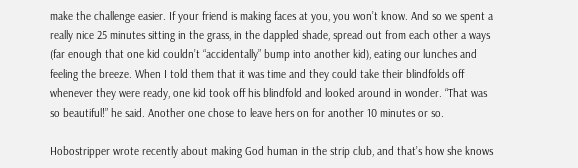make the challenge easier. If your friend is making faces at you, you won’t know. And so we spent a really nice 25 minutes sitting in the grass, in the dappled shade, spread out from each other a ways (far enough that one kid couldn’t “accidentally” bump into another kid), eating our lunches and feeling the breeze. When I told them that it was time and they could take their blindfolds off whenever they were ready, one kid took off his blindfold and looked around in wonder. “That was so beautiful!” he said. Another one chose to leave hers on for another 10 minutes or so.

Hobostripper wrote recently about making God human in the strip club, and that’s how she knows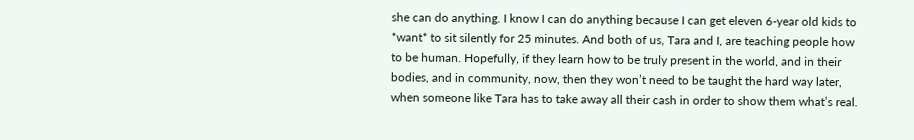she can do anything. I know I can do anything because I can get eleven 6-year old kids to *want* to sit silently for 25 minutes. And both of us, Tara and I, are teaching people how to be human. Hopefully, if they learn how to be truly present in the world, and in their bodies, and in community, now, then they won’t need to be taught the hard way later, when someone like Tara has to take away all their cash in order to show them what’s real.